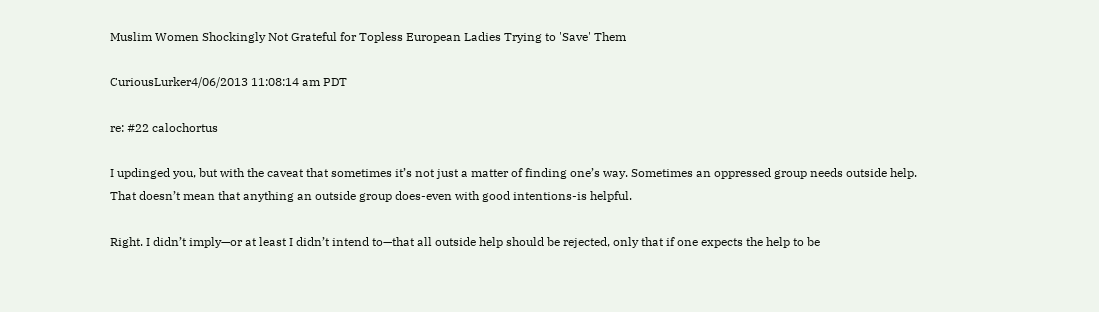Muslim Women Shockingly Not Grateful for Topless European Ladies Trying to 'Save' Them

CuriousLurker4/06/2013 11:08:14 am PDT

re: #22 calochortus

I updinged you, but with the caveat that sometimes it’s not just a matter of finding one’s way. Sometimes an oppressed group needs outside help.
That doesn’t mean that anything an outside group does-even with good intentions-is helpful.

Right. I didn’t imply—or at least I didn’t intend to—that all outside help should be rejected, only that if one expects the help to be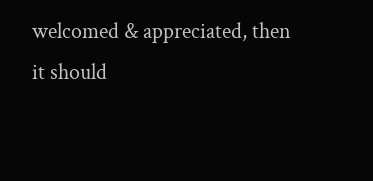welcomed & appreciated, then it should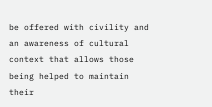be offered with civility and an awareness of cultural context that allows those being helped to maintain their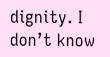dignity. I don’t know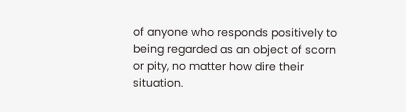of anyone who responds positively to being regarded as an object of scorn or pity, no matter how dire their situation.